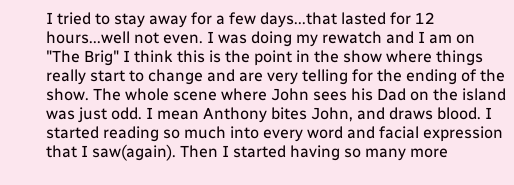I tried to stay away for a few days...that lasted for 12 hours...well not even. I was doing my rewatch and I am on "The Brig" I think this is the point in the show where things really start to change and are very telling for the ending of the show. The whole scene where John sees his Dad on the island was just odd. I mean Anthony bites John, and draws blood. I started reading so much into every word and facial expression that I saw(again). Then I started having so many more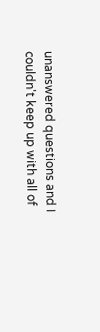unanswered questions and I couldn't keep up with all of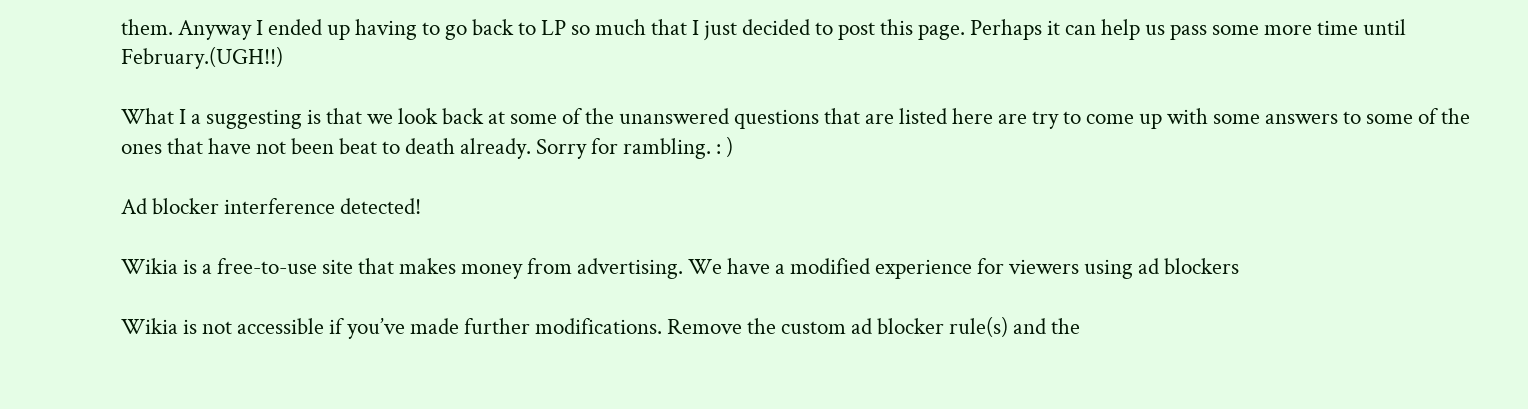them. Anyway I ended up having to go back to LP so much that I just decided to post this page. Perhaps it can help us pass some more time until February.(UGH!!)

What I a suggesting is that we look back at some of the unanswered questions that are listed here are try to come up with some answers to some of the ones that have not been beat to death already. Sorry for rambling. : )

Ad blocker interference detected!

Wikia is a free-to-use site that makes money from advertising. We have a modified experience for viewers using ad blockers

Wikia is not accessible if you’ve made further modifications. Remove the custom ad blocker rule(s) and the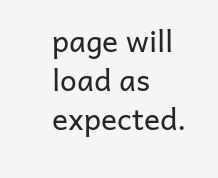page will load as expected.